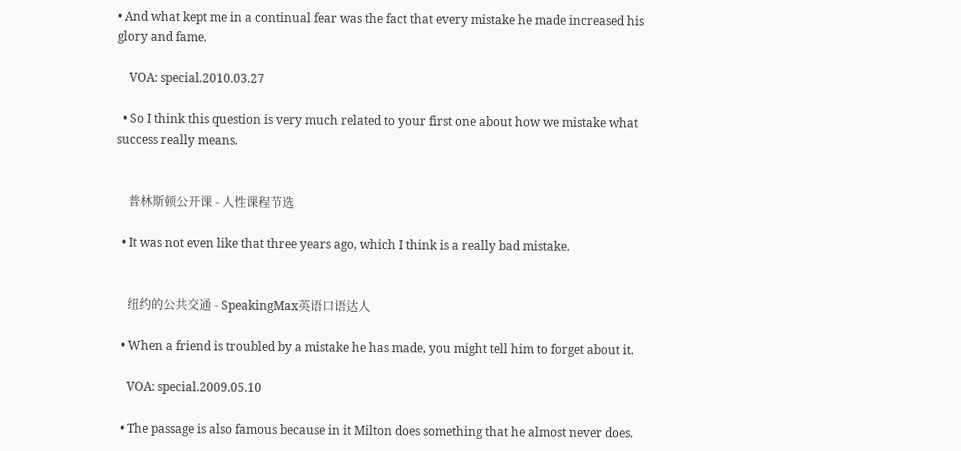• And what kept me in a continual fear was the fact that every mistake he made increased his glory and fame.

    VOA: special.2010.03.27

  • So I think this question is very much related to your first one about how we mistake what success really means.


    普林斯顿公开课 - 人性课程节选

  • It was not even like that three years ago, which I think is a really bad mistake.


    纽约的公共交通 - SpeakingMax英语口语达人

  • When a friend is troubled by a mistake he has made, you might tell him to forget about it.

    VOA: special.2009.05.10

  • The passage is also famous because in it Milton does something that he almost never does.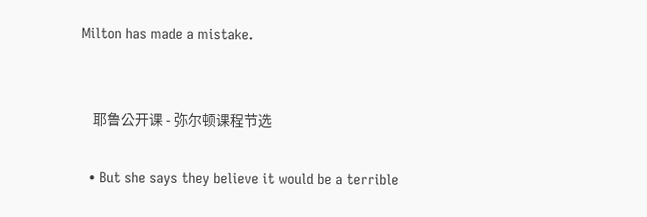Milton has made a mistake.


    耶鲁公开课 - 弥尔顿课程节选

  • But she says they believe it would be a terrible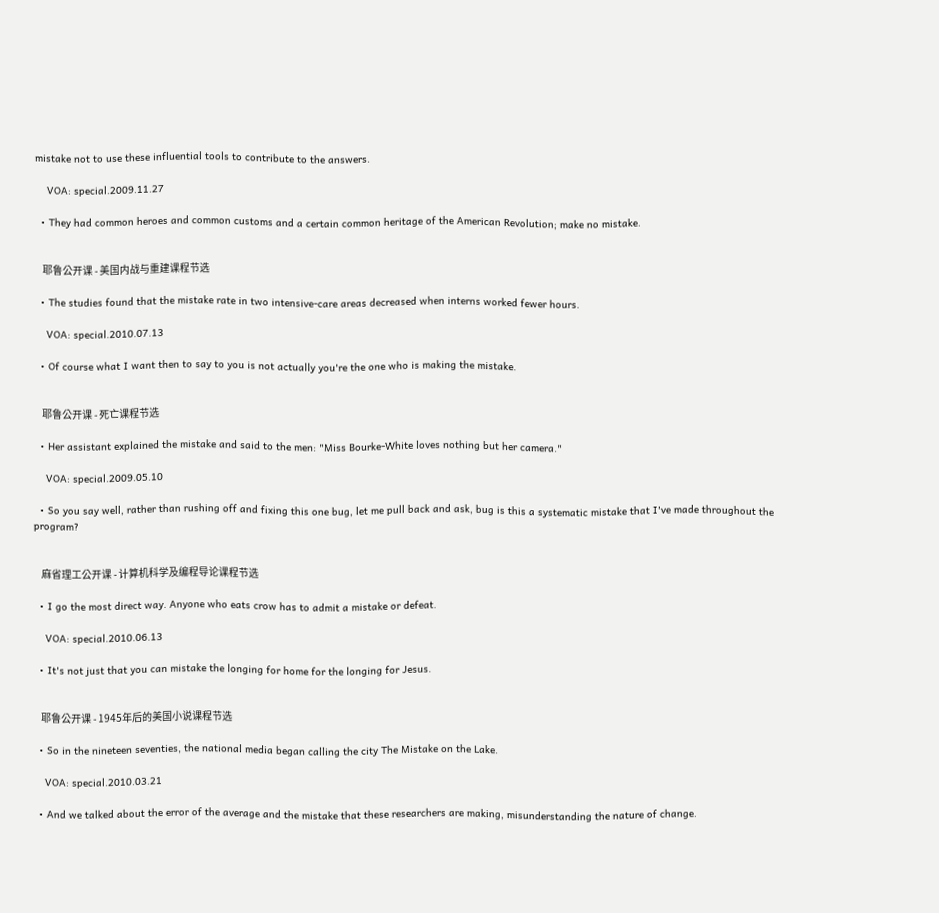mistake not to use these influential tools to contribute to the answers.

    VOA: special.2009.11.27

  • They had common heroes and common customs and a certain common heritage of the American Revolution; make no mistake.


    耶鲁公开课 - 美国内战与重建课程节选

  • The studies found that the mistake rate in two intensive-care areas decreased when interns worked fewer hours.

    VOA: special.2010.07.13

  • Of course what I want then to say to you is not actually you're the one who is making the mistake.


    耶鲁公开课 - 死亡课程节选

  • Her assistant explained the mistake and said to the men: "Miss Bourke-White loves nothing but her camera."

    VOA: special.2009.05.10

  • So you say well, rather than rushing off and fixing this one bug, let me pull back and ask, bug is this a systematic mistake that I've made throughout the program?


    麻省理工公开课 - 计算机科学及编程导论课程节选

  • I go the most direct way. Anyone who eats crow has to admit a mistake or defeat.

    VOA: special.2010.06.13

  • It's not just that you can mistake the longing for home for the longing for Jesus.


    耶鲁公开课 - 1945年后的美国小说课程节选

  • So in the nineteen seventies, the national media began calling the city The Mistake on the Lake.

    VOA: special.2010.03.21

  • And we talked about the error of the average and the mistake that these researchers are making, misunderstanding the nature of change.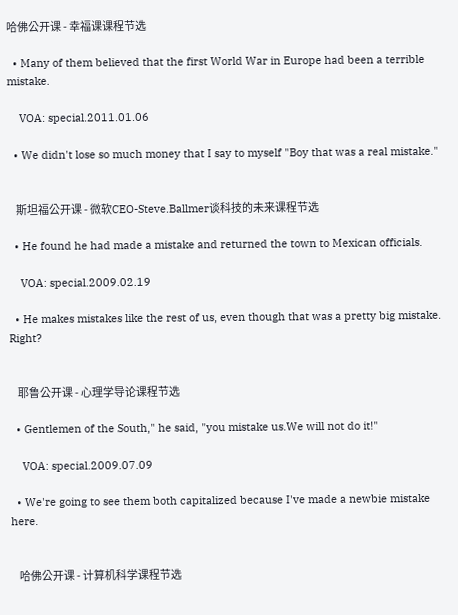哈佛公开课 - 幸福课课程节选

  • Many of them believed that the first World War in Europe had been a terrible mistake.

    VOA: special.2011.01.06

  • We didn't lose so much money that I say to myself "Boy that was a real mistake."


    斯坦福公开课 - 微软CEO-Steve.Ballmer谈科技的未来课程节选

  • He found he had made a mistake and returned the town to Mexican officials.

    VOA: special.2009.02.19

  • He makes mistakes like the rest of us, even though that was a pretty big mistake. Right?


    耶鲁公开课 - 心理学导论课程节选

  • Gentlemen of the South," he said, "you mistake us.We will not do it!"

    VOA: special.2009.07.09

  • We're going to see them both capitalized because I've made a newbie mistake here.


    哈佛公开课 - 计算机科学课程节选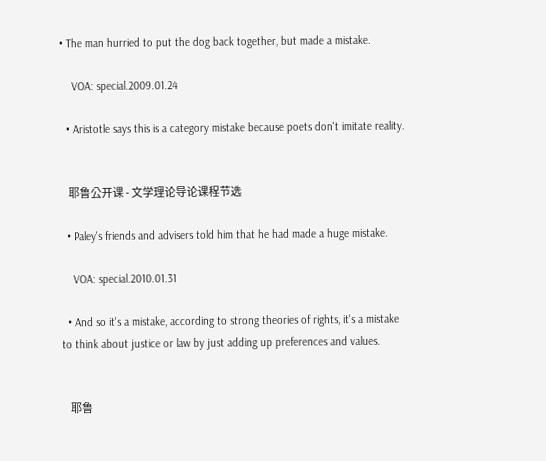• The man hurried to put the dog back together, but made a mistake.

    VOA: special.2009.01.24

  • Aristotle says this is a category mistake because poets don't imitate reality.


    耶鲁公开课 - 文学理论导论课程节选

  • Paley's friends and advisers told him that he had made a huge mistake.

    VOA: special.2010.01.31

  • And so it's a mistake, according to strong theories of rights, it's a mistake to think about justice or law by just adding up preferences and values.


    耶鲁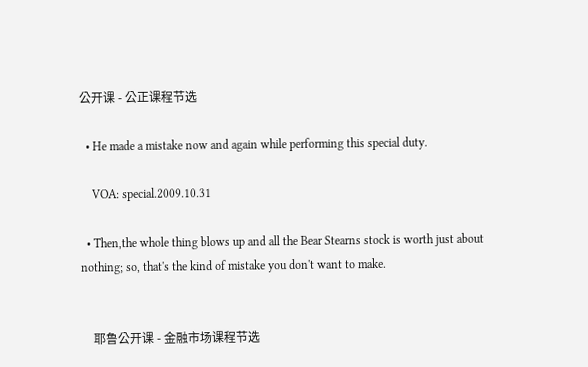公开课 - 公正课程节选

  • He made a mistake now and again while performing this special duty.

    VOA: special.2009.10.31

  • Then,the whole thing blows up and all the Bear Stearns stock is worth just about nothing; so, that's the kind of mistake you don't want to make.


    耶鲁公开课 - 金融市场课程节选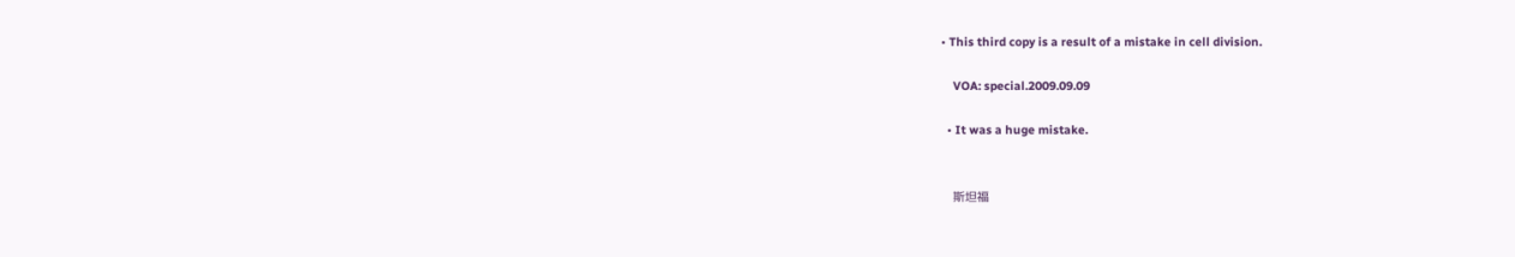• This third copy is a result of a mistake in cell division.

    VOA: special.2009.09.09

  • It was a huge mistake.


    斯坦福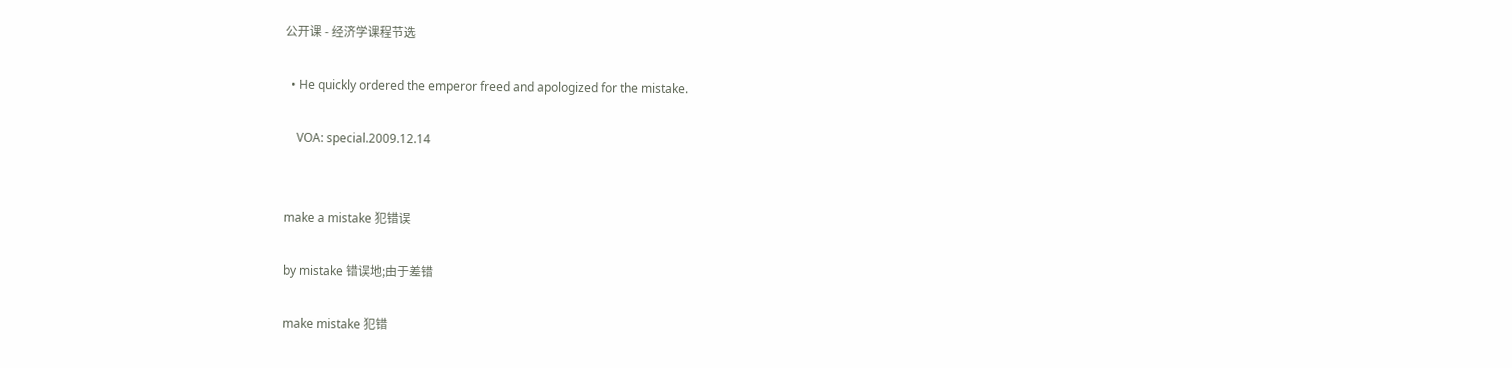公开课 - 经济学课程节选

  • He quickly ordered the emperor freed and apologized for the mistake.

    VOA: special.2009.12.14


make a mistake 犯错误

by mistake 错误地;由于差错

make mistake 犯错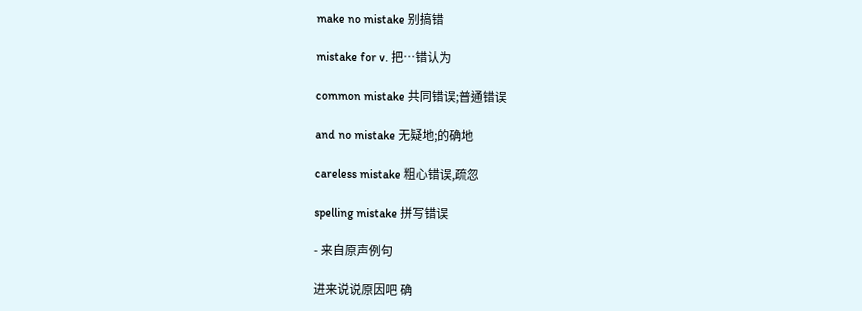make no mistake 别搞错

mistake for v. 把…错认为

common mistake 共同错误;普通错误

and no mistake 无疑地;的确地

careless mistake 粗心错误,疏忽

spelling mistake 拼写错误

- 来自原声例句

进来说说原因吧 确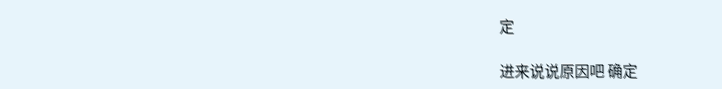定

进来说说原因吧 确定